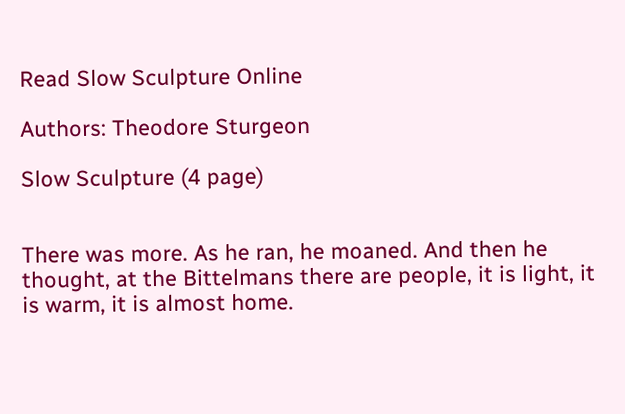Read Slow Sculpture Online

Authors: Theodore Sturgeon

Slow Sculpture (4 page)


There was more. As he ran, he moaned. And then he thought, at the Bittelmans there are people, it is light, it is warm, it is almost home.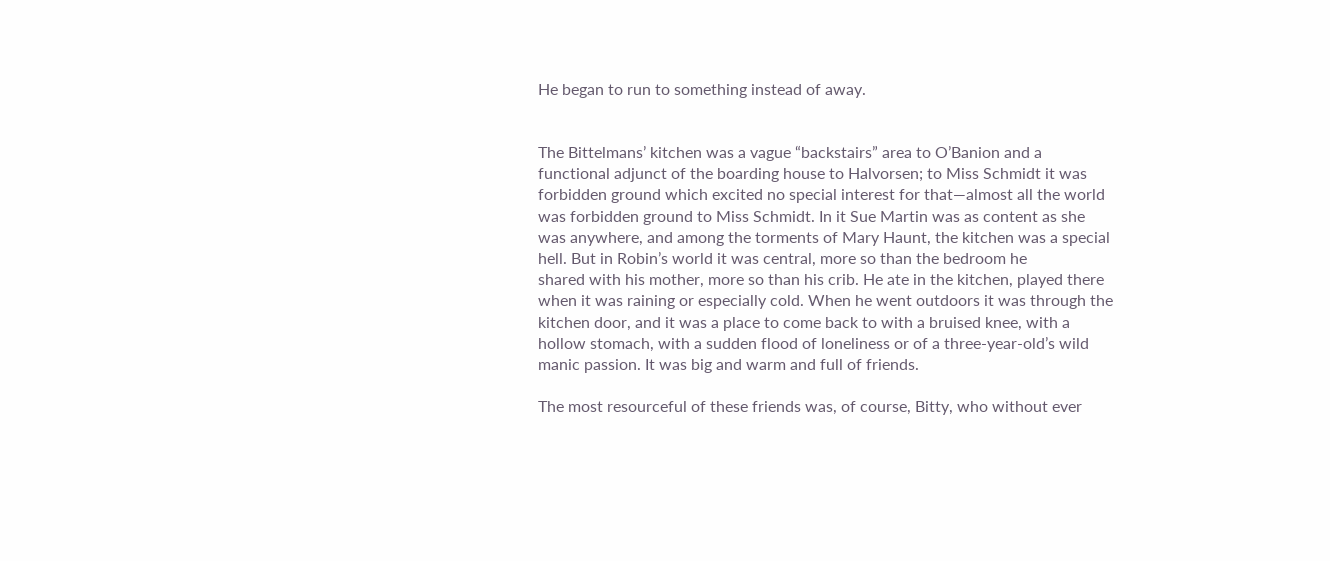He began to run to something instead of away.


The Bittelmans’ kitchen was a vague “backstairs” area to O’Banion and a functional adjunct of the boarding house to Halvorsen; to Miss Schmidt it was forbidden ground which excited no special interest for that—almost all the world was forbidden ground to Miss Schmidt. In it Sue Martin was as content as she was anywhere, and among the torments of Mary Haunt, the kitchen was a special hell. But in Robin’s world it was central, more so than the bedroom he
shared with his mother, more so than his crib. He ate in the kitchen, played there when it was raining or especially cold. When he went outdoors it was through the kitchen door, and it was a place to come back to with a bruised knee, with a hollow stomach, with a sudden flood of loneliness or of a three-year-old’s wild manic passion. It was big and warm and full of friends.

The most resourceful of these friends was, of course, Bitty, who without ever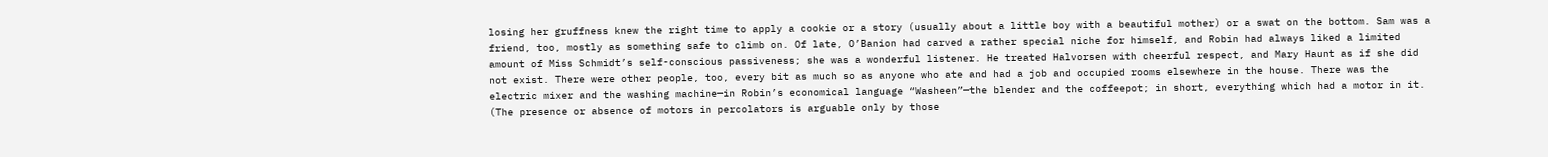losing her gruffness knew the right time to apply a cookie or a story (usually about a little boy with a beautiful mother) or a swat on the bottom. Sam was a friend, too, mostly as something safe to climb on. Of late, O’Banion had carved a rather special niche for himself, and Robin had always liked a limited amount of Miss Schmidt’s self-conscious passiveness; she was a wonderful listener. He treated Halvorsen with cheerful respect, and Mary Haunt as if she did not exist. There were other people, too, every bit as much so as anyone who ate and had a job and occupied rooms elsewhere in the house. There was the electric mixer and the washing machine—in Robin’s economical language “Washeen”—the blender and the coffeepot; in short, everything which had a motor in it. (The presence or absence of motors in percolators is arguable only by those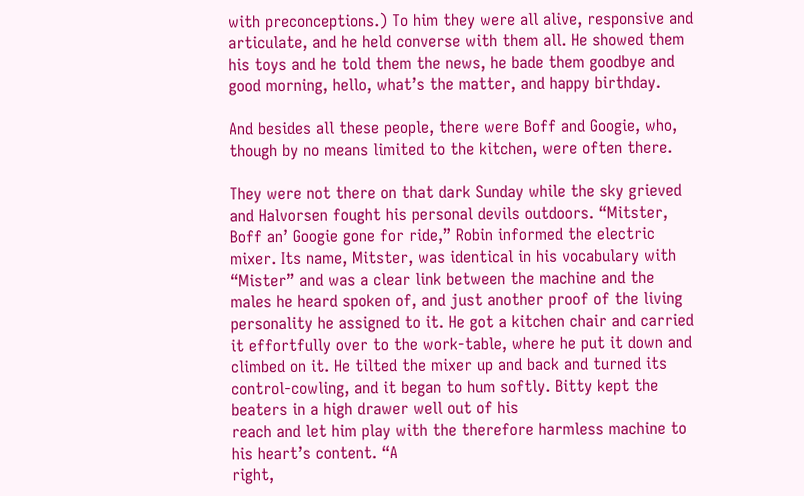with preconceptions.) To him they were all alive, responsive and articulate, and he held converse with them all. He showed them his toys and he told them the news, he bade them goodbye and good morning, hello, what’s the matter, and happy birthday.

And besides all these people, there were Boff and Googie, who, though by no means limited to the kitchen, were often there.

They were not there on that dark Sunday while the sky grieved and Halvorsen fought his personal devils outdoors. “Mitster, Boff an’ Googie gone for ride,” Robin informed the electric mixer. Its name, Mitster, was identical in his vocabulary with “Mister” and was a clear link between the machine and the males he heard spoken of, and just another proof of the living personality he assigned to it. He got a kitchen chair and carried it effortfully over to the work-table, where he put it down and climbed on it. He tilted the mixer up and back and turned its control-cowling, and it began to hum softly. Bitty kept the beaters in a high drawer well out of his
reach and let him play with the therefore harmless machine to his heart’s content. “A
right,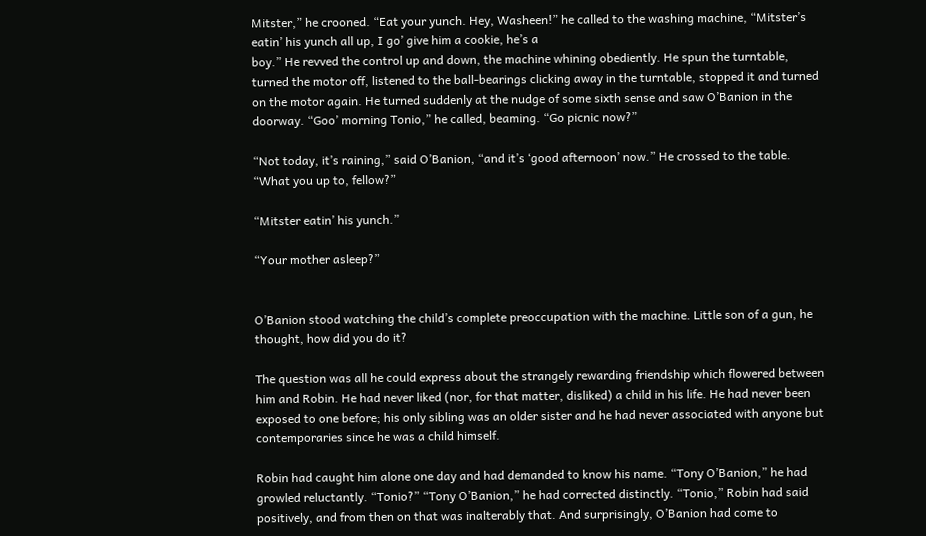Mitster,” he crooned. “Eat your yunch. Hey, Washeen!” he called to the washing machine, “Mitster’s eatin’ his yunch all up, I go’ give him a cookie, he’s a
boy.” He revved the control up and down, the machine whining obediently. He spun the turntable, turned the motor off, listened to the ball-bearings clicking away in the turntable, stopped it and turned on the motor again. He turned suddenly at the nudge of some sixth sense and saw O’Banion in the doorway. “Goo’ morning Tonio,” he called, beaming. “Go picnic now?”

“Not today, it’s raining,” said O’Banion, “and it’s ‘good afternoon’ now.” He crossed to the table. “What you up to, fellow?”

“Mitster eatin’ his yunch.”

“Your mother asleep?”


O’Banion stood watching the child’s complete preoccupation with the machine. Little son of a gun, he thought, how did you do it?

The question was all he could express about the strangely rewarding friendship which flowered between him and Robin. He had never liked (nor, for that matter, disliked) a child in his life. He had never been exposed to one before; his only sibling was an older sister and he had never associated with anyone but contemporaries since he was a child himself.

Robin had caught him alone one day and had demanded to know his name. “Tony O’Banion,” he had growled reluctantly. “Tonio?” “Tony O’Banion,” he had corrected distinctly. “Tonio,” Robin had said positively, and from then on that was inalterably that. And surprisingly, O’Banion had come to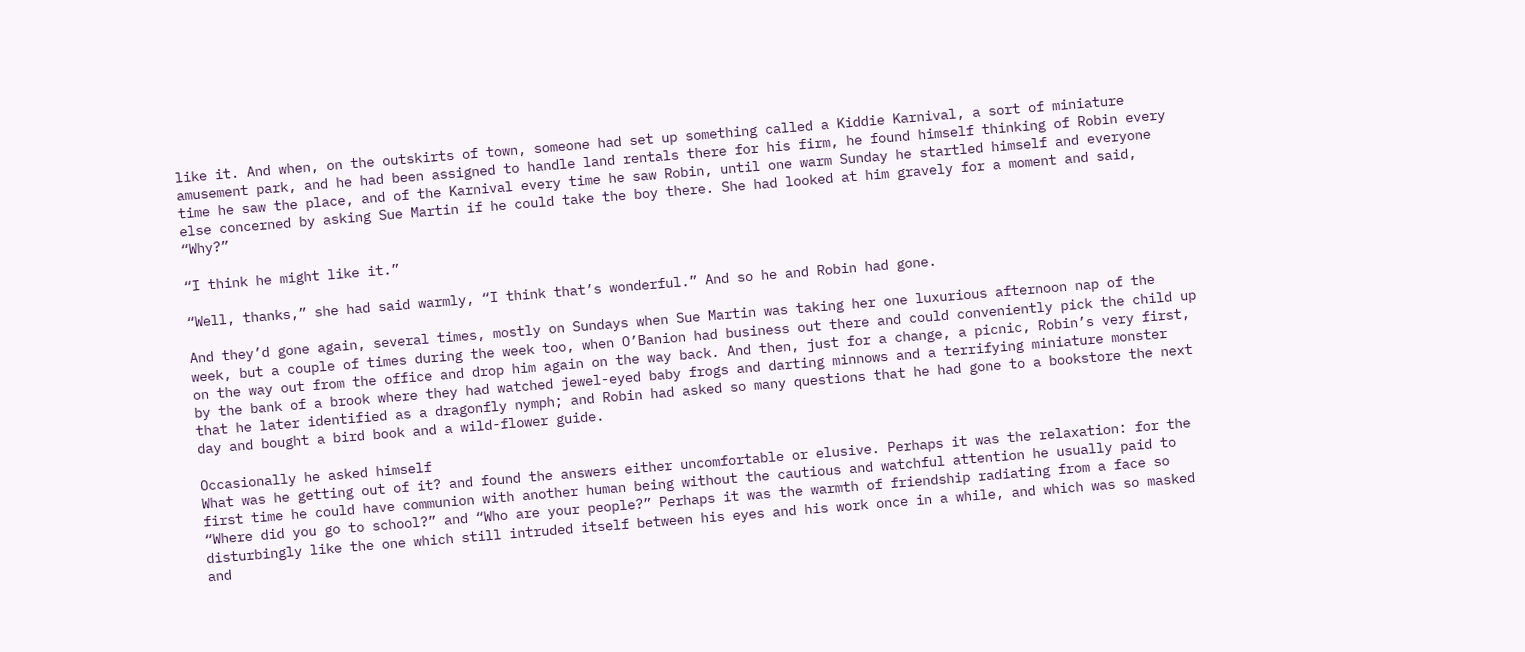like it. And when, on the outskirts of town, someone had set up something called a Kiddie Karnival, a sort of miniature amusement park, and he had been assigned to handle land rentals there for his firm, he found himself thinking of Robin every time he saw the place, and of the Karnival every time he saw Robin, until one warm Sunday he startled himself and everyone else concerned by asking Sue Martin if he could take the boy there. She had looked at him gravely for a moment and said, “Why?”

“I think he might like it.”

“Well, thanks,” she had said warmly, “I think that’s wonderful.” And so he and Robin had gone.

And they’d gone again, several times, mostly on Sundays when Sue Martin was taking her one luxurious afternoon nap of the week, but a couple of times during the week too, when O’Banion had business out there and could conveniently pick the child up on the way out from the office and drop him again on the way back. And then, just for a change, a picnic, Robin’s very first, by the bank of a brook where they had watched jewel-eyed baby frogs and darting minnows and a terrifying miniature monster that he later identified as a dragonfly nymph; and Robin had asked so many questions that he had gone to a bookstore the next day and bought a bird book and a wild-flower guide.

Occasionally he asked himself
What was he getting out of it? and found the answers either uncomfortable or elusive. Perhaps it was the relaxation: for the first time he could have communion with another human being without the cautious and watchful attention he usually paid to “Where did you go to school?” and “Who are your people?” Perhaps it was the warmth of friendship radiating from a face so disturbingly like the one which still intruded itself between his eyes and his work once in a while, and which was so masked and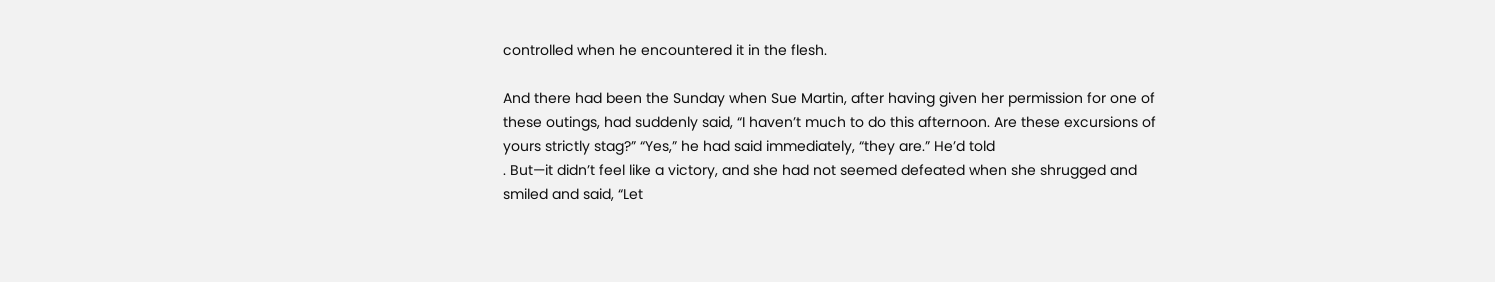controlled when he encountered it in the flesh.

And there had been the Sunday when Sue Martin, after having given her permission for one of these outings, had suddenly said, “I haven’t much to do this afternoon. Are these excursions of yours strictly stag?” “Yes,” he had said immediately, “they are.” He’d told
. But—it didn’t feel like a victory, and she had not seemed defeated when she shrugged and smiled and said, “Let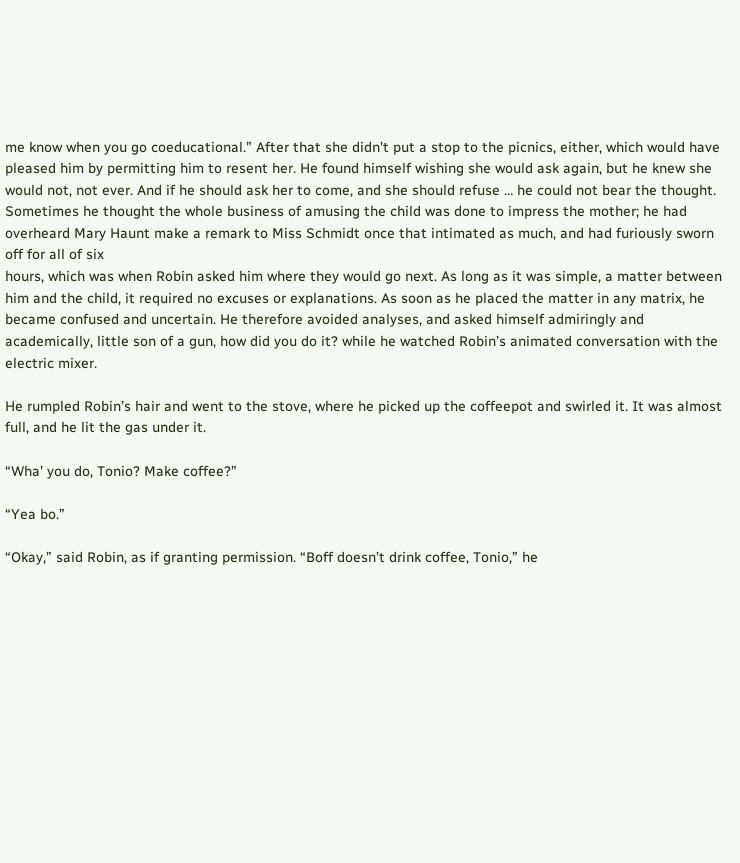me know when you go coeducational.” After that she didn’t put a stop to the picnics, either, which would have pleased him by permitting him to resent her. He found himself wishing she would ask again, but he knew she would not, not ever. And if he should ask her to come, and she should refuse … he could not bear the thought. Sometimes he thought the whole business of amusing the child was done to impress the mother; he had overheard Mary Haunt make a remark to Miss Schmidt once that intimated as much, and had furiously sworn off for all of six
hours, which was when Robin asked him where they would go next. As long as it was simple, a matter between him and the child, it required no excuses or explanations. As soon as he placed the matter in any matrix, he became confused and uncertain. He therefore avoided analyses, and asked himself admiringly and academically, little son of a gun, how did you do it? while he watched Robin’s animated conversation with the electric mixer.

He rumpled Robin’s hair and went to the stove, where he picked up the coffeepot and swirled it. It was almost full, and he lit the gas under it.

“Wha’ you do, Tonio? Make coffee?”

“Yea bo.”

“Okay,” said Robin, as if granting permission. “Boff doesn’t drink coffee, Tonio,” he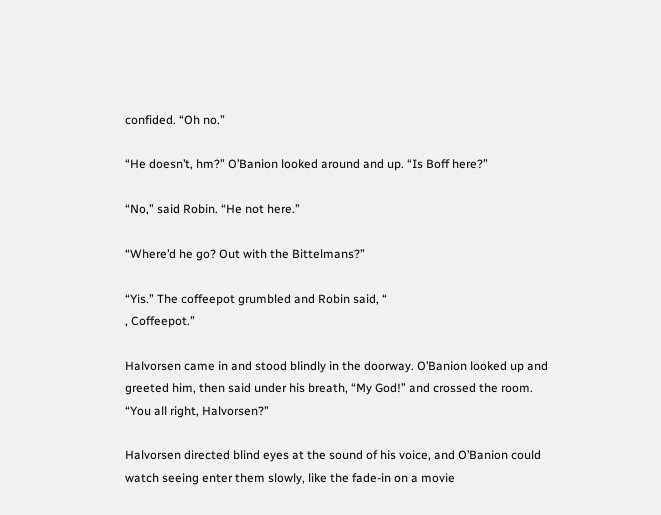confided. “Oh no.”

“He doesn’t, hm?” O’Banion looked around and up. “Is Boff here?”

“No,” said Robin. “He not here.”

“Where’d he go? Out with the Bittelmans?”

“Yis.” The coffeepot grumbled and Robin said, “
, Coffeepot.”

Halvorsen came in and stood blindly in the doorway. O’Banion looked up and greeted him, then said under his breath, “My God!” and crossed the room. “You all right, Halvorsen?”

Halvorsen directed blind eyes at the sound of his voice, and O’Banion could watch seeing enter them slowly, like the fade-in on a movie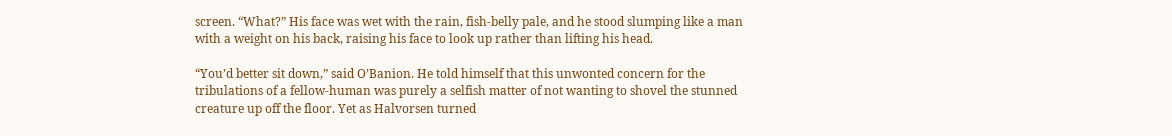screen. “What?” His face was wet with the rain, fish-belly pale, and he stood slumping like a man with a weight on his back, raising his face to look up rather than lifting his head.

“You’d better sit down,” said O’Banion. He told himself that this unwonted concern for the tribulations of a fellow-human was purely a selfish matter of not wanting to shovel the stunned creature up off the floor. Yet as Halvorsen turned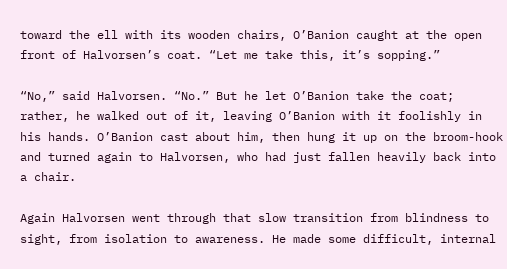toward the ell with its wooden chairs, O’Banion caught at the open front of Halvorsen’s coat. “Let me take this, it’s sopping.”

“No,” said Halvorsen. “No.” But he let O’Banion take the coat; rather, he walked out of it, leaving O’Banion with it foolishly in his hands. O’Banion cast about him, then hung it up on the broom-hook
and turned again to Halvorsen, who had just fallen heavily back into a chair.

Again Halvorsen went through that slow transition from blindness to sight, from isolation to awareness. He made some difficult, internal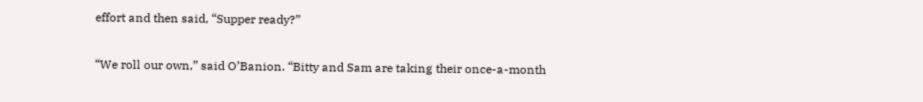effort and then said, “Supper ready?”

“We roll our own,” said O’Banion. “Bitty and Sam are taking their once-a-month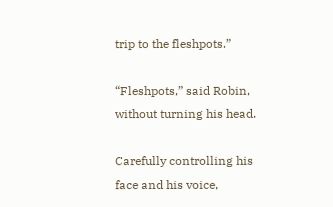trip to the fleshpots.”

“Fleshpots,” said Robin, without turning his head.

Carefully controlling his face and his voice,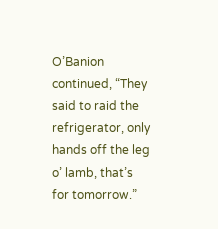O’Banion continued, “They said to raid the refrigerator, only hands off the leg o’ lamb, that’s for tomorrow.”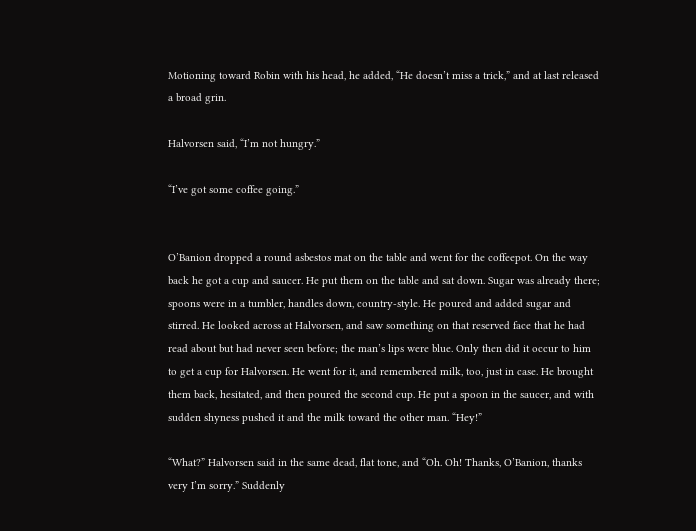Motioning toward Robin with his head, he added, “He doesn’t miss a trick,” and at last released a broad grin.

Halvorsen said, “I’m not hungry.”

“I’ve got some coffee going.”


O’Banion dropped a round asbestos mat on the table and went for the coffeepot. On the way back he got a cup and saucer. He put them on the table and sat down. Sugar was already there; spoons were in a tumbler, handles down, country-style. He poured and added sugar and stirred. He looked across at Halvorsen, and saw something on that reserved face that he had read about but had never seen before; the man’s lips were blue. Only then did it occur to him to get a cup for Halvorsen. He went for it, and remembered milk, too, just in case. He brought them back, hesitated, and then poured the second cup. He put a spoon in the saucer, and with sudden shyness pushed it and the milk toward the other man. “Hey!”

“What?” Halvorsen said in the same dead, flat tone, and “Oh. Oh! Thanks, O’Banion, thanks very I’m sorry.” Suddenly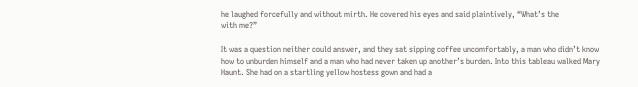he laughed forcefully and without mirth. He covered his eyes and said plaintively, “What’s the
with me?”

It was a question neither could answer, and they sat sipping coffee uncomfortably, a man who didn’t know how to unburden himself and a man who had never taken up another’s burden. Into this tableau walked Mary Haunt. She had on a startling yellow hostess gown and had a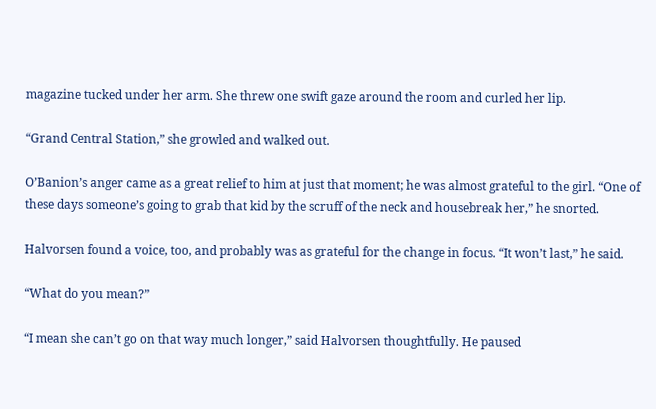magazine tucked under her arm. She threw one swift gaze around the room and curled her lip.

“Grand Central Station,” she growled and walked out.

O’Banion’s anger came as a great relief to him at just that moment; he was almost grateful to the girl. “One of these days someone’s going to grab that kid by the scruff of the neck and housebreak her,” he snorted.

Halvorsen found a voice, too, and probably was as grateful for the change in focus. “It won’t last,” he said.

“What do you mean?”

“I mean she can’t go on that way much longer,” said Halvorsen thoughtfully. He paused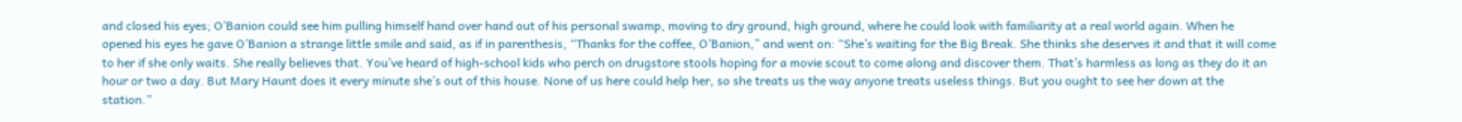and closed his eyes; O’Banion could see him pulling himself hand over hand out of his personal swamp, moving to dry ground, high ground, where he could look with familiarity at a real world again. When he opened his eyes he gave O’Banion a strange little smile and said, as if in parenthesis, “Thanks for the coffee, O’Banion,” and went on: “She’s waiting for the Big Break. She thinks she deserves it and that it will come to her if she only waits. She really believes that. You’ve heard of high-school kids who perch on drugstore stools hoping for a movie scout to come along and discover them. That’s harmless as long as they do it an hour or two a day. But Mary Haunt does it every minute she’s out of this house. None of us here could help her, so she treats us the way anyone treats useless things. But you ought to see her down at the station.”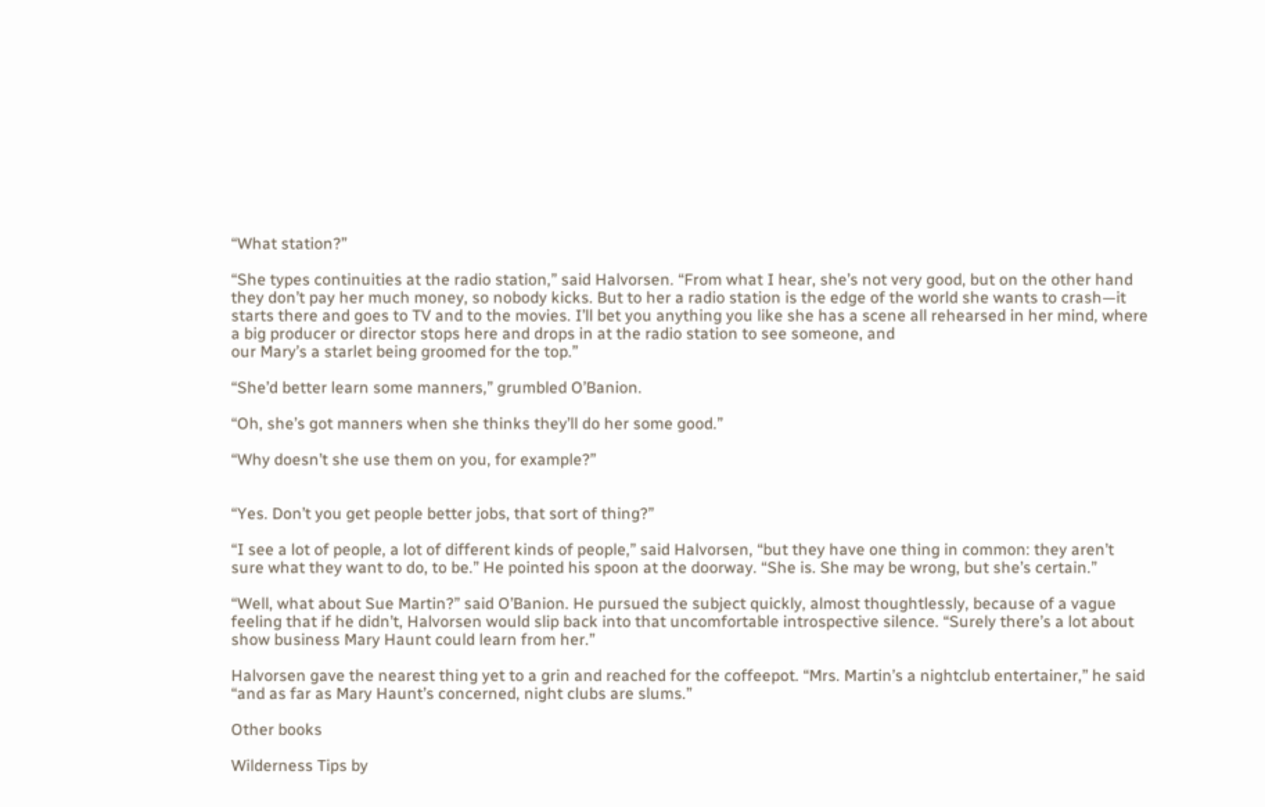“What station?”

“She types continuities at the radio station,” said Halvorsen. “From what I hear, she’s not very good, but on the other hand they don’t pay her much money, so nobody kicks. But to her a radio station is the edge of the world she wants to crash—it starts there and goes to TV and to the movies. I’ll bet you anything you like she has a scene all rehearsed in her mind, where a big producer or director stops here and drops in at the radio station to see someone, and
our Mary’s a starlet being groomed for the top.”

“She’d better learn some manners,” grumbled O’Banion.

“Oh, she’s got manners when she thinks they’ll do her some good.”

“Why doesn’t she use them on you, for example?”


“Yes. Don’t you get people better jobs, that sort of thing?”

“I see a lot of people, a lot of different kinds of people,” said Halvorsen, “but they have one thing in common: they aren’t sure what they want to do, to be.” He pointed his spoon at the doorway. “She is. She may be wrong, but she’s certain.”

“Well, what about Sue Martin?” said O’Banion. He pursued the subject quickly, almost thoughtlessly, because of a vague feeling that if he didn’t, Halvorsen would slip back into that uncomfortable introspective silence. “Surely there’s a lot about show business Mary Haunt could learn from her.”

Halvorsen gave the nearest thing yet to a grin and reached for the coffeepot. “Mrs. Martin’s a nightclub entertainer,” he said “and as far as Mary Haunt’s concerned, night clubs are slums.”

Other books

Wilderness Tips by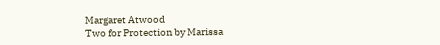Margaret Atwood
Two for Protection by Marissa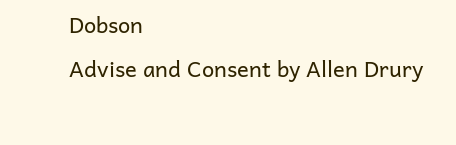Dobson
Advise and Consent by Allen Drury